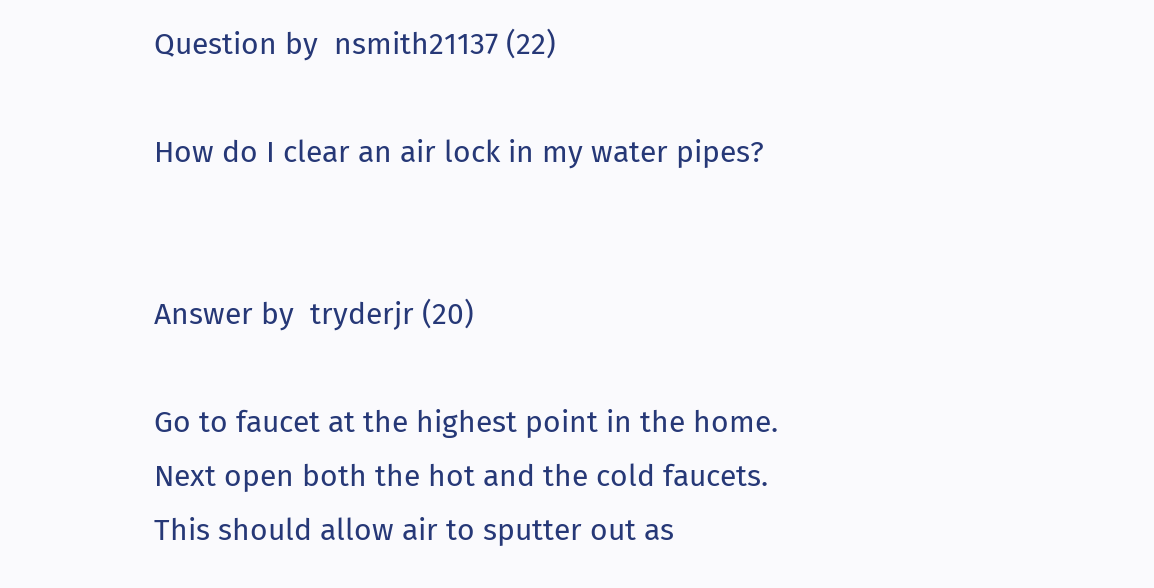Question by  nsmith21137 (22)

How do I clear an air lock in my water pipes?


Answer by  tryderjr (20)

Go to faucet at the highest point in the home. Next open both the hot and the cold faucets. This should allow air to sputter out as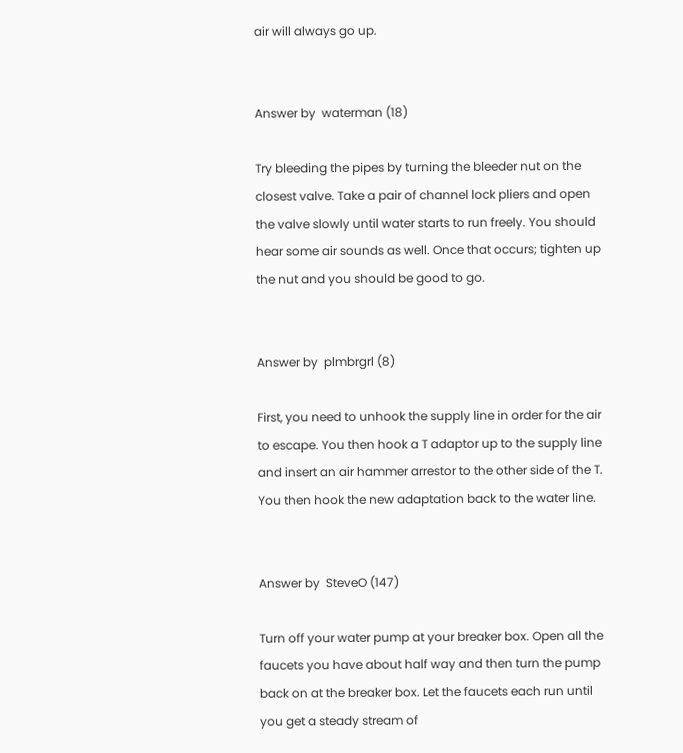air will always go up.


Answer by  waterman (18)

Try bleeding the pipes by turning the bleeder nut on the closest valve. Take a pair of channel lock pliers and open the valve slowly until water starts to run freely. You should hear some air sounds as well. Once that occurs; tighten up the nut and you should be good to go.


Answer by  plmbrgrl (8)

First, you need to unhook the supply line in order for the air to escape. You then hook a T adaptor up to the supply line and insert an air hammer arrestor to the other side of the T. You then hook the new adaptation back to the water line.


Answer by  SteveO (147)

Turn off your water pump at your breaker box. Open all the faucets you have about half way and then turn the pump back on at the breaker box. Let the faucets each run until you get a steady stream of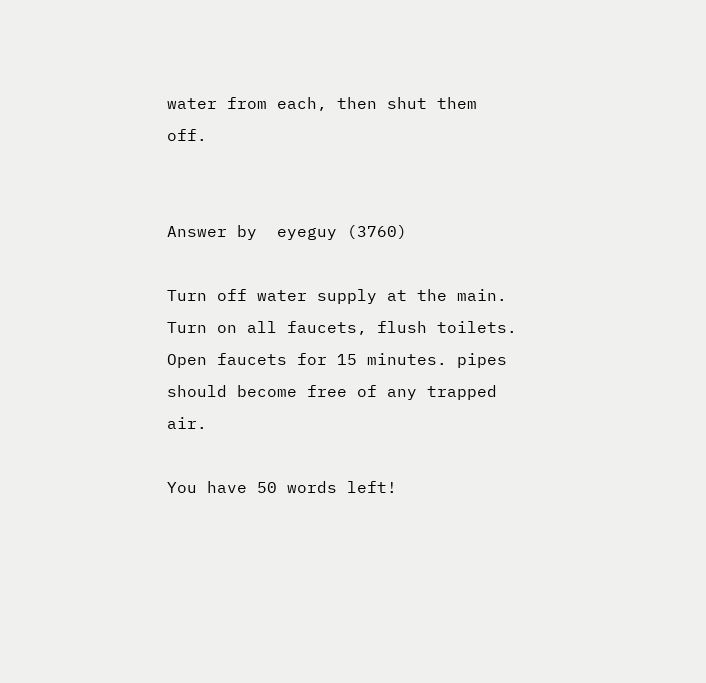water from each, then shut them off.


Answer by  eyeguy (3760)

Turn off water supply at the main. Turn on all faucets, flush toilets. Open faucets for 15 minutes. pipes should become free of any trapped air.

You have 50 words left!